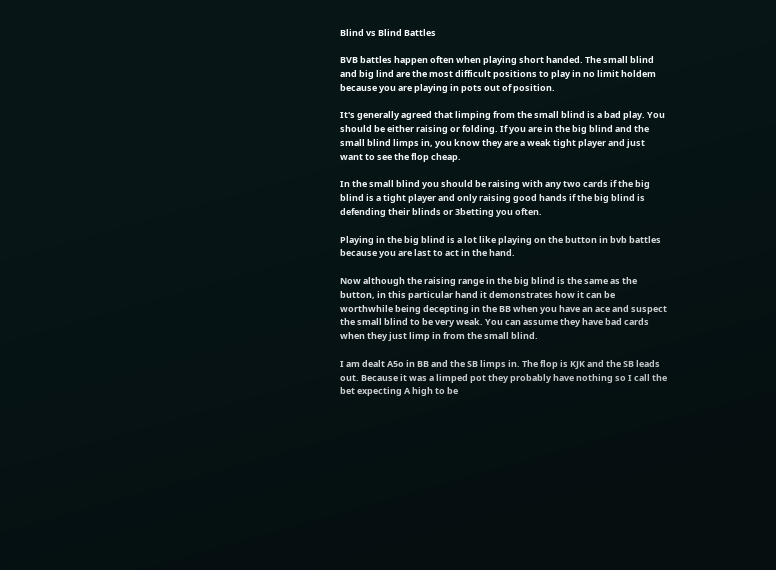Blind vs Blind Battles

BVB battles happen often when playing short handed. The small blind and big lind are the most difficult positions to play in no limit holdem because you are playing in pots out of position.

It's generally agreed that limping from the small blind is a bad play. You should be either raising or folding. If you are in the big blind and the small blind limps in, you know they are a weak tight player and just want to see the flop cheap.

In the small blind you should be raising with any two cards if the big blind is a tight player and only raising good hands if the big blind is defending their blinds or 3betting you often.

Playing in the big blind is a lot like playing on the button in bvb battles because you are last to act in the hand.

Now although the raising range in the big blind is the same as the button, in this particular hand it demonstrates how it can be worthwhile being decepting in the BB when you have an ace and suspect the small blind to be very weak. You can assume they have bad cards when they just limp in from the small blind.

I am dealt A5o in BB and the SB limps in. The flop is KJK and the SB leads out. Because it was a limped pot they probably have nothing so I call the bet expecting A high to be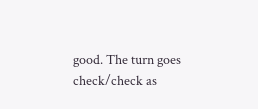good. The turn goes check/check as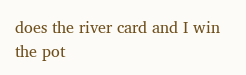does the river card and I win the pot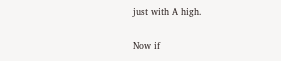just with A high.

Now if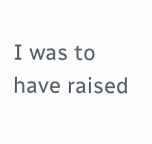I was to have raised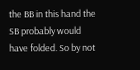the BB in this hand the SB probably would have folded. So by not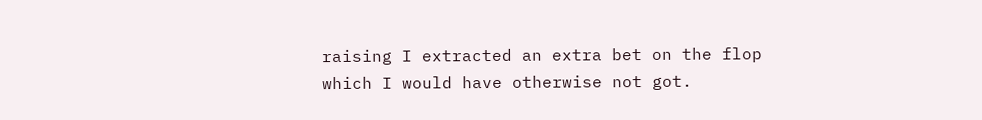raising I extracted an extra bet on the flop which I would have otherwise not got.